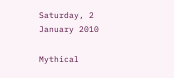Saturday, 2 January 2010

Mythical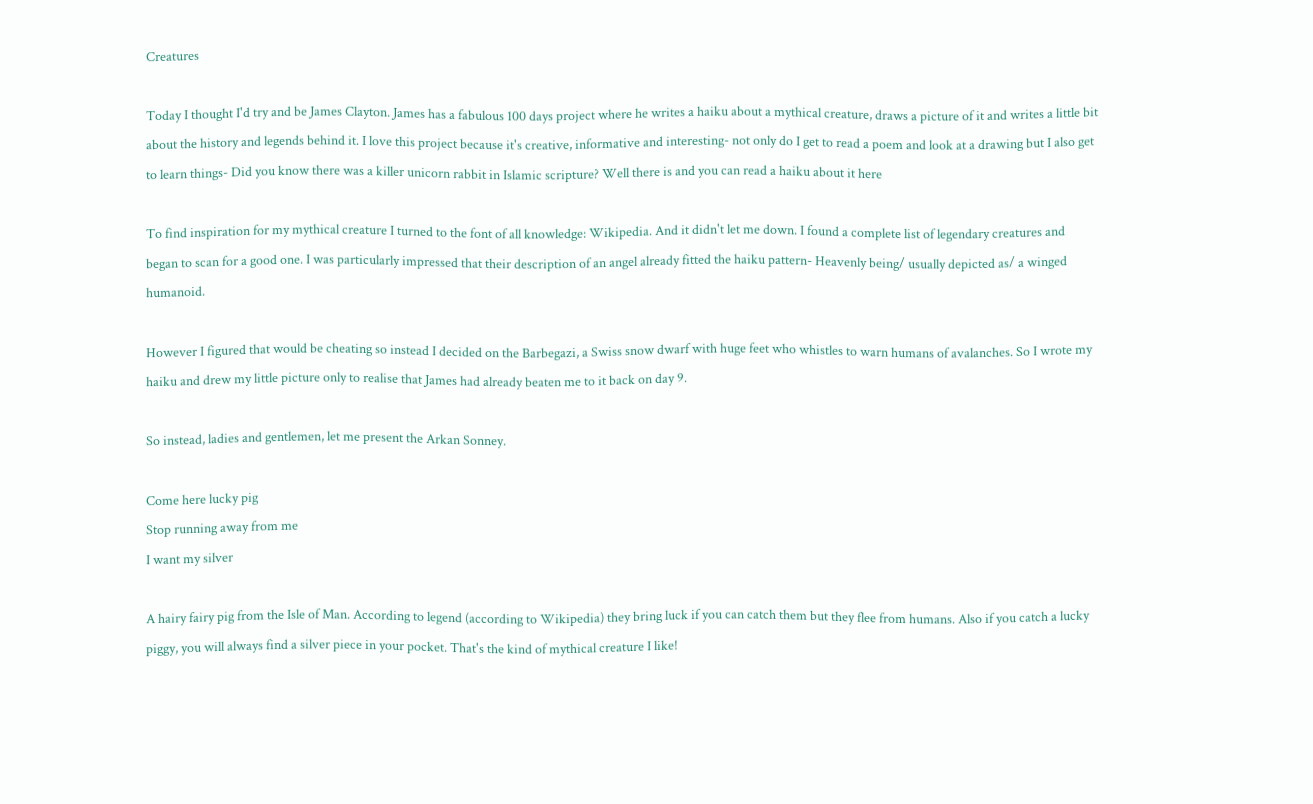Creatures

Today I thought I'd try and be James Clayton. James has a fabulous 100 days project where he writes a haiku about a mythical creature, draws a picture of it and writes a little bit about the history and legends behind it. I love this project because it's creative, informative and interesting- not only do I get to read a poem and look at a drawing but I also get to learn things- Did you know there was a killer unicorn rabbit in Islamic scripture? Well there is and you can read a haiku about it here

To find inspiration for my mythical creature I turned to the font of all knowledge: Wikipedia. And it didn't let me down. I found a complete list of legendary creatures and began to scan for a good one. I was particularly impressed that their description of an angel already fitted the haiku pattern- Heavenly being/ usually depicted as/ a winged humanoid.

However I figured that would be cheating so instead I decided on the Barbegazi, a Swiss snow dwarf with huge feet who whistles to warn humans of avalanches. So I wrote my haiku and drew my little picture only to realise that James had already beaten me to it back on day 9.

So instead, ladies and gentlemen, let me present the Arkan Sonney.

Come here lucky pig
Stop running away from me
I want my silver

A hairy fairy pig from the Isle of Man. According to legend (according to Wikipedia) they bring luck if you can catch them but they flee from humans. Also if you catch a lucky piggy, you will always find a silver piece in your pocket. That's the kind of mythical creature I like!